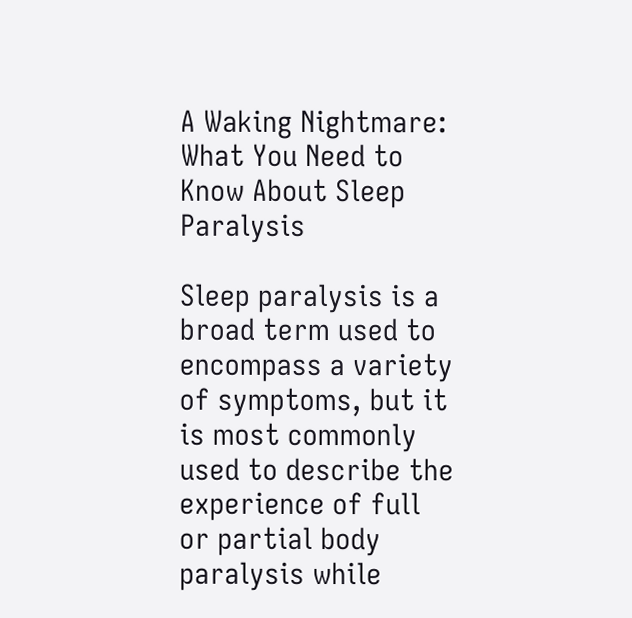A Waking Nightmare: What You Need to Know About Sleep Paralysis

Sleep paralysis is a broad term used to encompass a variety of symptoms, but it is most commonly used to describe the experience of full or partial body paralysis while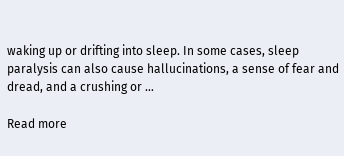waking up or drifting into sleep. In some cases, sleep paralysis can also cause hallucinations, a sense of fear and dread, and a crushing or …

Read more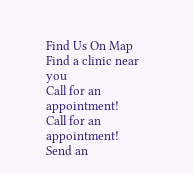Find Us On Map
Find a clinic near you
Call for an appointment!
Call for an appointment!
Send an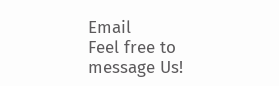Email
Feel free to message Us!